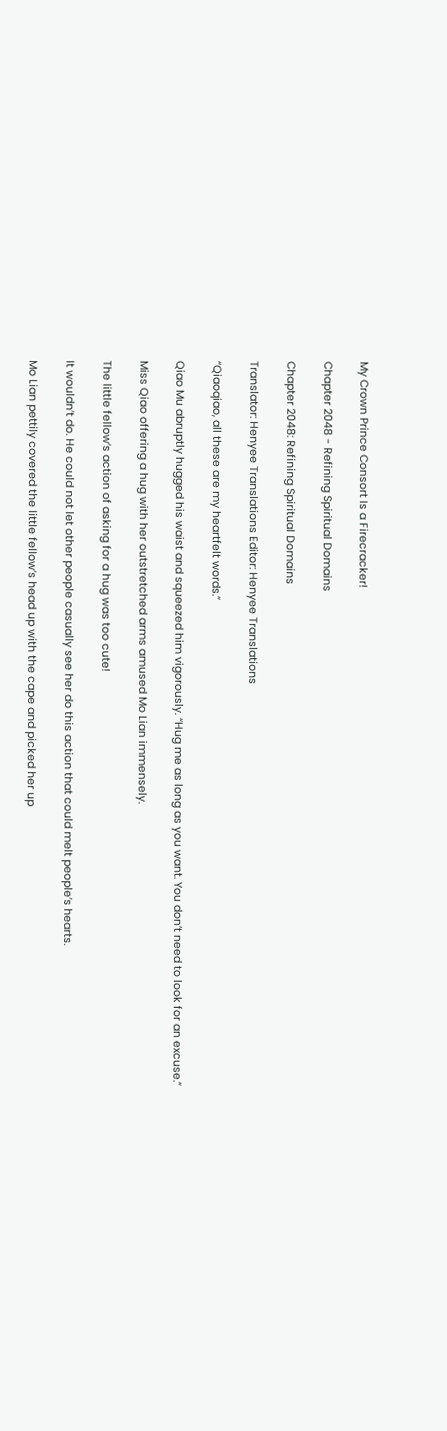My Crown Prince Consort Is a Firecracker!

Chapter 2048 - Refining Spiritual Domains

Chapter 2048: Refining Spiritual Domains

Translator: Henyee Translations Editor: Henyee Translations

“Qiaoqiao, all these are my heartfelt words.”

Qiao Mu abruptly hugged his waist and squeezed him vigorously. “Hug me as long as you want. You don’t need to look for an excuse.”

Miss Qiao offering a hug with her outstretched arms amused Mo Lian immensely.

The little fellow’s action of asking for a hug was too cute!

It wouldn’t do. He could not let other people casually see her do this action that could melt people’s hearts.

Mo Lian pettily covered the little fellow’s head up with the cape and picked her up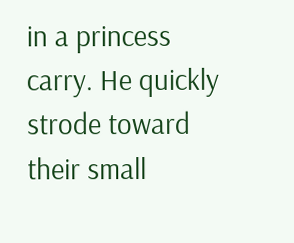in a princess carry. He quickly strode toward their small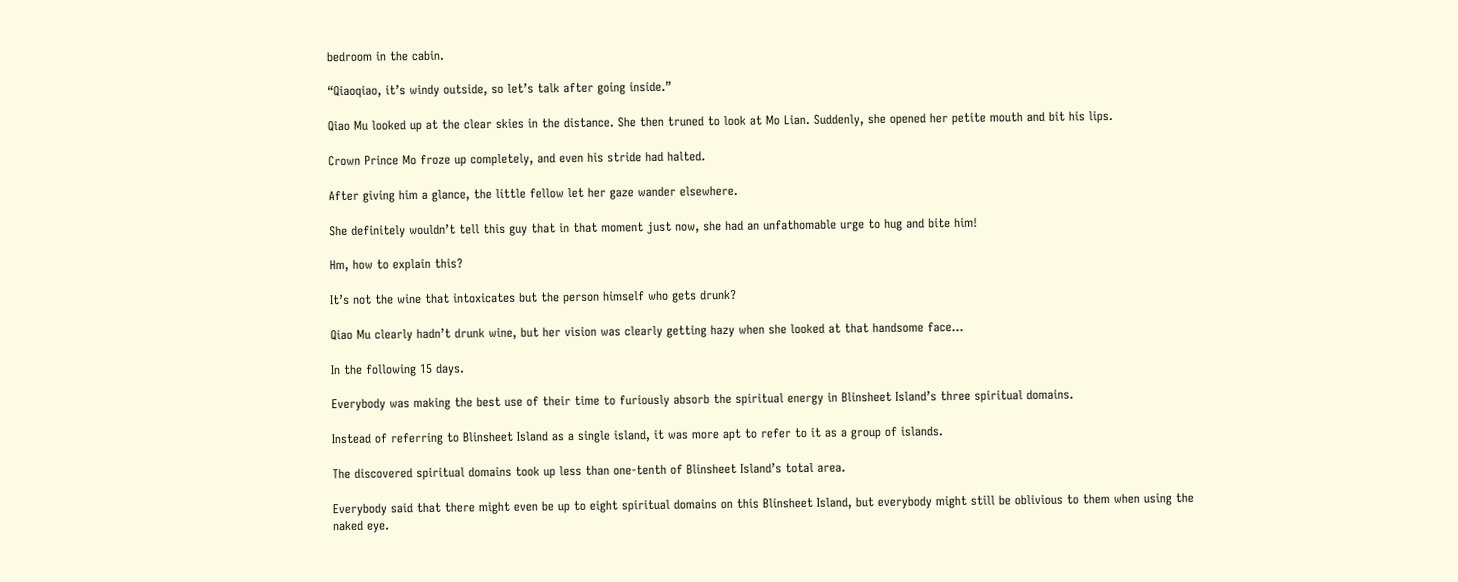bedroom in the cabin.

“Qiaoqiao, it’s windy outside, so let’s talk after going inside.”

Qiao Mu looked up at the clear skies in the distance. She then truned to look at Mo Lian. Suddenly, she opened her petite mouth and bit his lips.

Crown Prince Mo froze up completely, and even his stride had halted.

After giving him a glance, the little fellow let her gaze wander elsewhere.

She definitely wouldn’t tell this guy that in that moment just now, she had an unfathomable urge to hug and bite him!

Hm, how to explain this?

It’s not the wine that intoxicates but the person himself who gets drunk?

Qiao Mu clearly hadn’t drunk wine, but her vision was clearly getting hazy when she looked at that handsome face…

In the following 15 days.

Everybody was making the best use of their time to furiously absorb the spiritual energy in Blinsheet Island’s three spiritual domains.

Instead of referring to Blinsheet Island as a single island, it was more apt to refer to it as a group of islands.

The discovered spiritual domains took up less than one-tenth of Blinsheet Island’s total area.

Everybody said that there might even be up to eight spiritual domains on this Blinsheet Island, but everybody might still be oblivious to them when using the naked eye.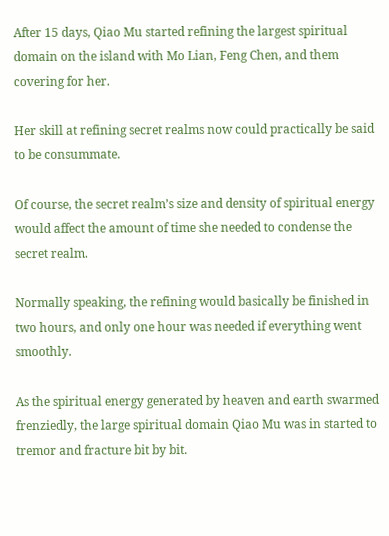After 15 days, Qiao Mu started refining the largest spiritual domain on the island with Mo Lian, Feng Chen, and them covering for her.

Her skill at refining secret realms now could practically be said to be consummate.

Of course, the secret realm’s size and density of spiritual energy would affect the amount of time she needed to condense the secret realm.

Normally speaking, the refining would basically be finished in two hours, and only one hour was needed if everything went smoothly.

As the spiritual energy generated by heaven and earth swarmed frenziedly, the large spiritual domain Qiao Mu was in started to tremor and fracture bit by bit.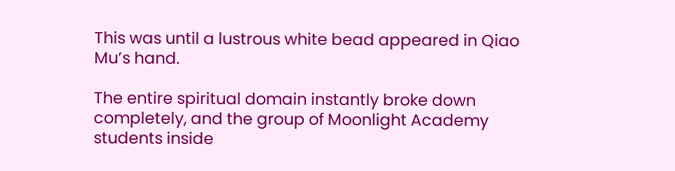This was until a lustrous white bead appeared in Qiao Mu’s hand.

The entire spiritual domain instantly broke down completely, and the group of Moonlight Academy students inside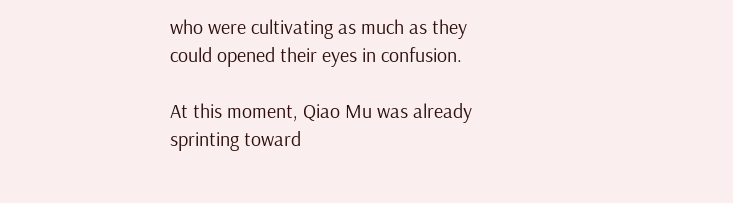who were cultivating as much as they could opened their eyes in confusion.

At this moment, Qiao Mu was already sprinting toward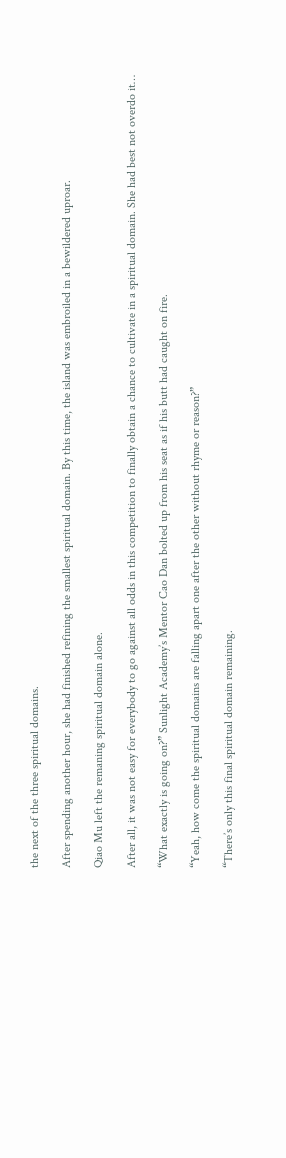the next of the three spiritual domains.

After spending another hour, she had finished refining the smallest spiritual domain. By this time, the island was embroiled in a bewildered uproar.

Qiao Mu left the remaning spiritual domain alone.

After all, it was not easy for everybody to go against all odds in this competition to finally obtain a chance to cultivate in a spiritual domain. She had best not overdo it…

“What exactly is going on?” Sunlight Academy’s Mentor Cao Dan bolted up from his seat as if his butt had caught on fire.

“Yeah, how come the spiritual domains are falling apart one after the other without rhyme or reason?”

“There’s only this final spiritual domain remaining.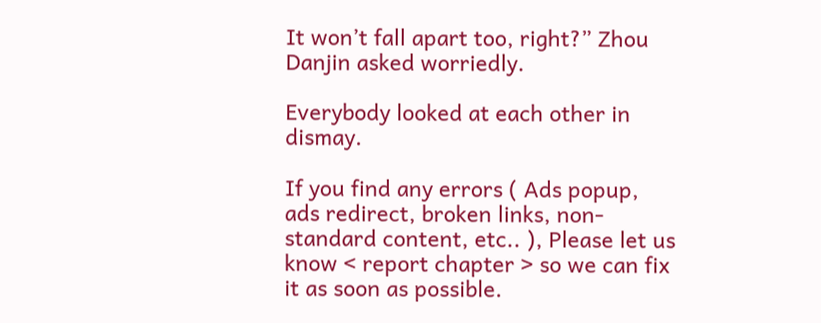It won’t fall apart too, right?” Zhou Danjin asked worriedly.

Everybody looked at each other in dismay.

If you find any errors ( Ads popup, ads redirect, broken links, non-standard content, etc.. ), Please let us know < report chapter > so we can fix it as soon as possible.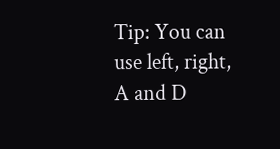Tip: You can use left, right, A and D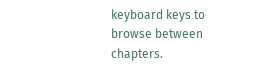keyboard keys to browse between chapters.